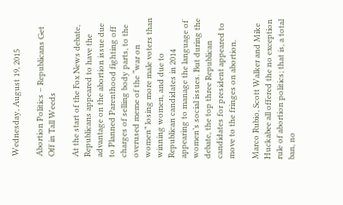Wednesday, August 19, 2015

Abortion Politics – Republicans Get Off in Tall Weeds

At the start of the Fox News debate, Republicans appeared to have the advantage on the abortion issue due to Planned Parenthood fighting off charges of selling body parts, to the overused meme of the “war on women” losing more male voters than winning women, and due to Republican candidates in 2014 appearing to manage the language of women’s social issues. But during the debate, the top three Republican candidates for president appeared to move to the fringes on abortion.

Marco Rubio, Scott Walker and Mike Huckabee all offered the no exception rule of abortion politics; that is, a total ban, no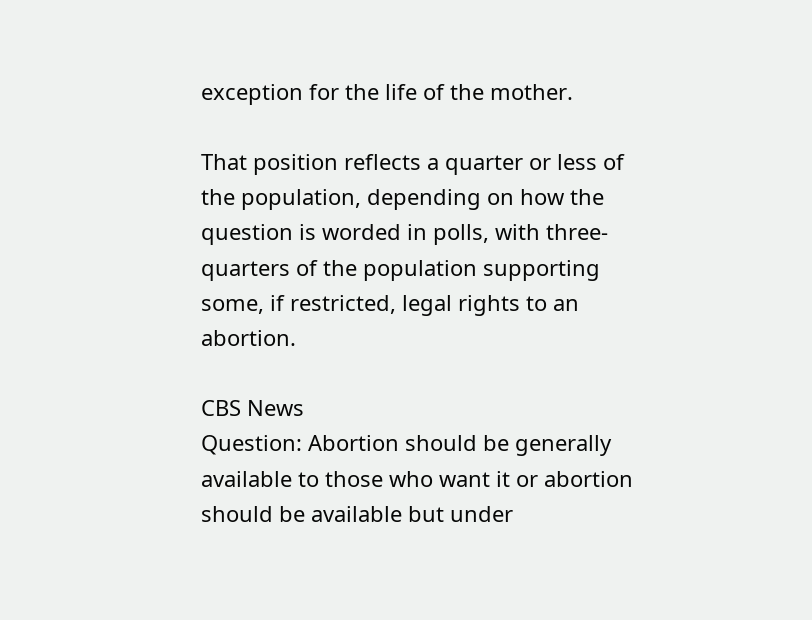exception for the life of the mother.

That position reflects a quarter or less of the population, depending on how the question is worded in polls, with three-quarters of the population supporting some, if restricted, legal rights to an abortion.

CBS News
Question: Abortion should be generally available to those who want it or abortion should be available but under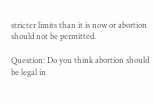stricter limits than it is now or abortion should not be permitted.

Question: Do you think abortion should be legal in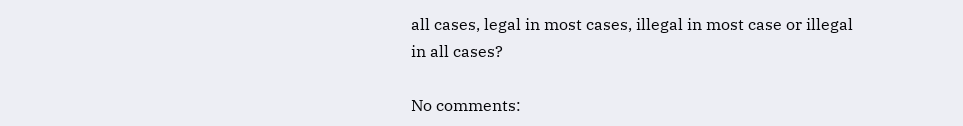all cases, legal in most cases, illegal in most case or illegal in all cases?

No comments: